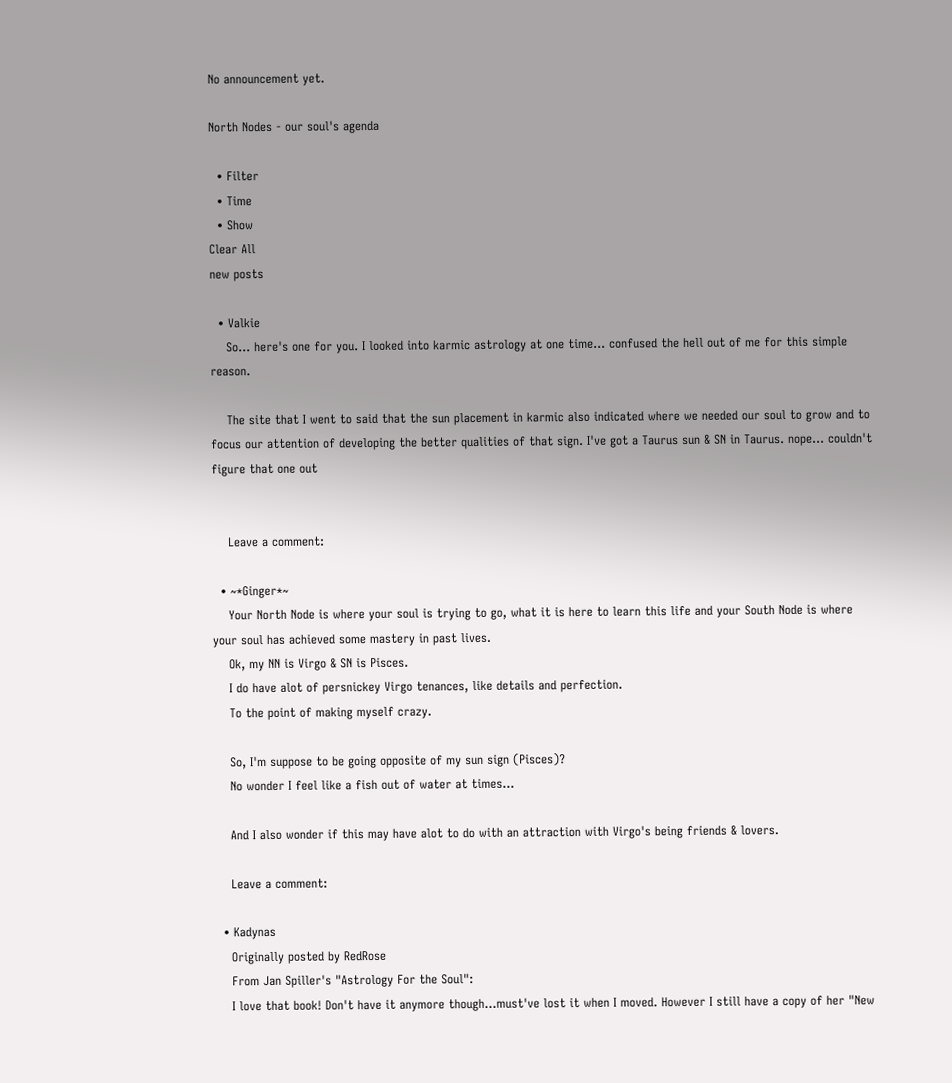No announcement yet.

North Nodes - our soul's agenda

  • Filter
  • Time
  • Show
Clear All
new posts

  • Valkie
    So... here's one for you. I looked into karmic astrology at one time... confused the hell out of me for this simple reason.

    The site that I went to said that the sun placement in karmic also indicated where we needed our soul to grow and to focus our attention of developing the better qualities of that sign. I've got a Taurus sun & SN in Taurus. nope... couldn't figure that one out


    Leave a comment:

  • ~*Ginger*~
    Your North Node is where your soul is trying to go, what it is here to learn this life and your South Node is where your soul has achieved some mastery in past lives.
    Ok, my NN is Virgo & SN is Pisces.
    I do have alot of persnickey Virgo tenances, like details and perfection.
    To the point of making myself crazy.

    So, I'm suppose to be going opposite of my sun sign (Pisces)?
    No wonder I feel like a fish out of water at times...

    And I also wonder if this may have alot to do with an attraction with Virgo's being friends & lovers.

    Leave a comment:

  • Kadynas
    Originally posted by RedRose
    From Jan Spiller's "Astrology For the Soul":
    I love that book! Don't have it anymore though...must've lost it when I moved. However I still have a copy of her "New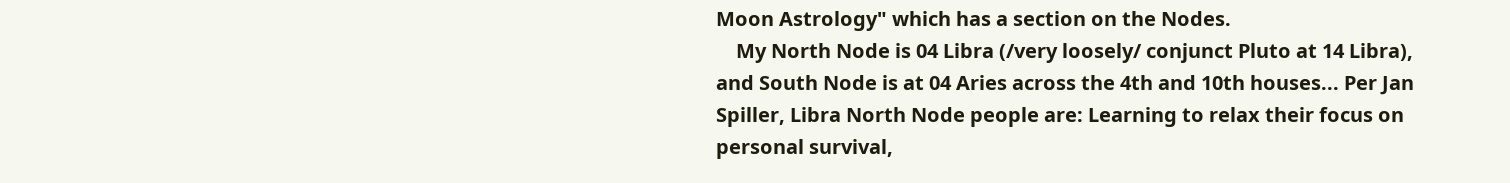Moon Astrology" which has a section on the Nodes.
    My North Node is 04 Libra (/very loosely/ conjunct Pluto at 14 Libra), and South Node is at 04 Aries across the 4th and 10th houses... Per Jan Spiller, Libra North Node people are: Learning to relax their focus on personal survival,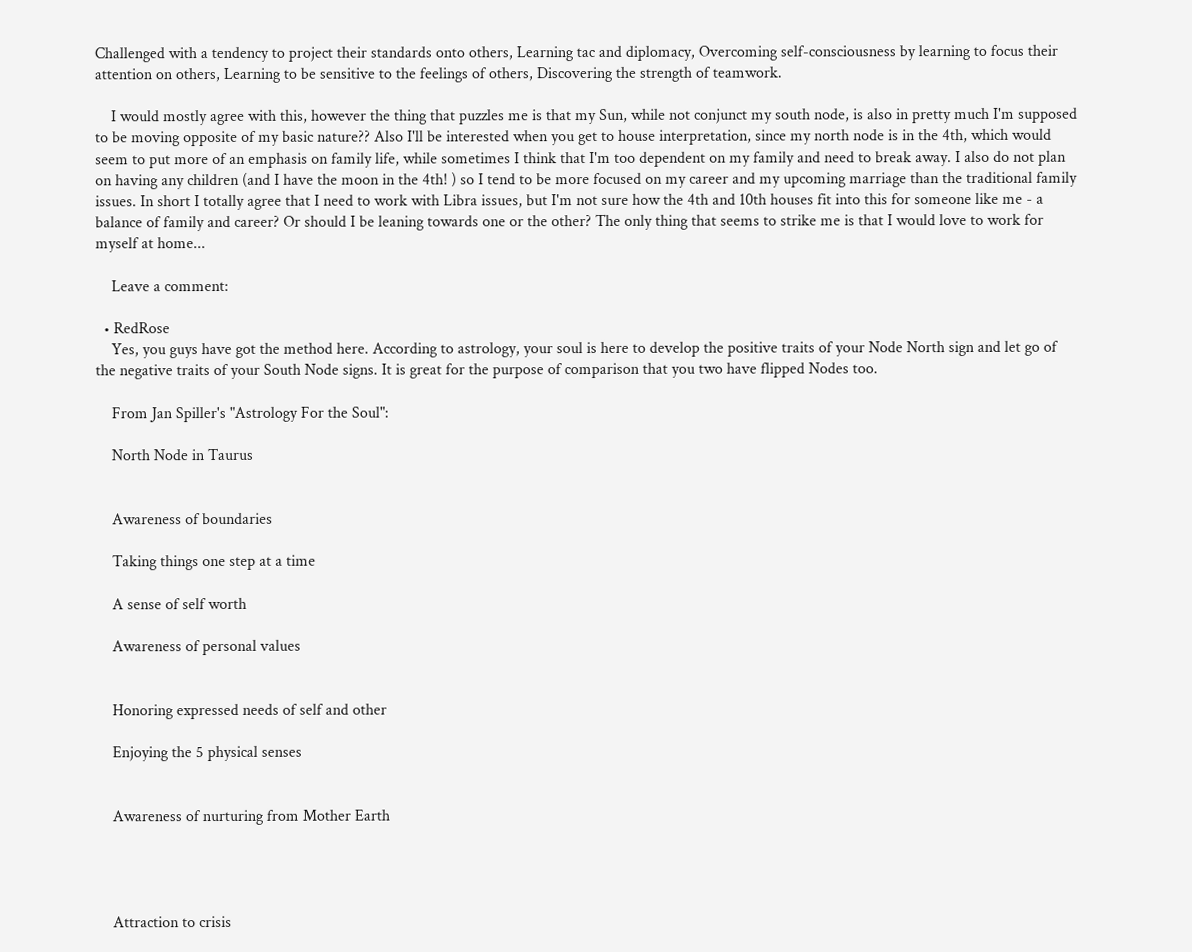Challenged with a tendency to project their standards onto others, Learning tac and diplomacy, Overcoming self-consciousness by learning to focus their attention on others, Learning to be sensitive to the feelings of others, Discovering the strength of teamwork.

    I would mostly agree with this, however the thing that puzzles me is that my Sun, while not conjunct my south node, is also in pretty much I'm supposed to be moving opposite of my basic nature?? Also I'll be interested when you get to house interpretation, since my north node is in the 4th, which would seem to put more of an emphasis on family life, while sometimes I think that I'm too dependent on my family and need to break away. I also do not plan on having any children (and I have the moon in the 4th! ) so I tend to be more focused on my career and my upcoming marriage than the traditional family issues. In short I totally agree that I need to work with Libra issues, but I'm not sure how the 4th and 10th houses fit into this for someone like me - a balance of family and career? Or should I be leaning towards one or the other? The only thing that seems to strike me is that I would love to work for myself at home...

    Leave a comment:

  • RedRose
    Yes, you guys have got the method here. According to astrology, your soul is here to develop the positive traits of your Node North sign and let go of the negative traits of your South Node signs. It is great for the purpose of comparison that you two have flipped Nodes too.

    From Jan Spiller's "Astrology For the Soul":

    North Node in Taurus


    Awareness of boundaries

    Taking things one step at a time

    A sense of self worth

    Awareness of personal values


    Honoring expressed needs of self and other

    Enjoying the 5 physical senses


    Awareness of nurturing from Mother Earth




    Attraction to crisis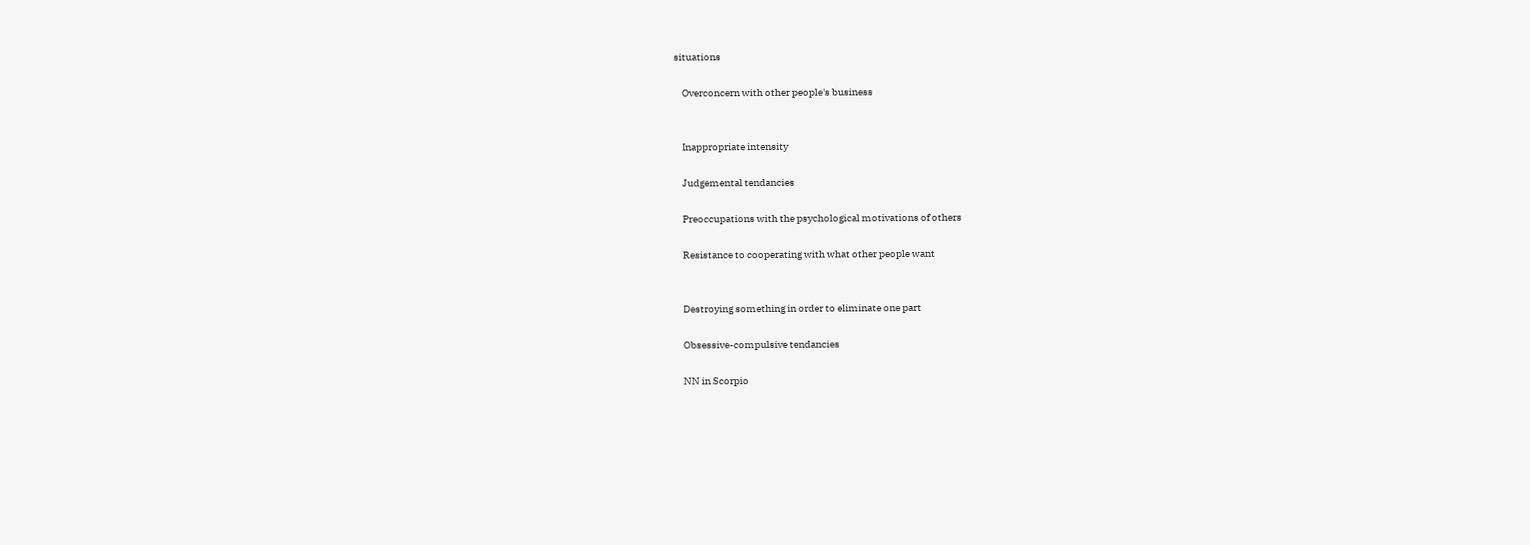situations

    Overconcern with other people's business


    Inappropriate intensity

    Judgemental tendancies

    Preoccupations with the psychological motivations of others

    Resistance to cooperating with what other people want


    Destroying something in order to eliminate one part

    Obsessive-compulsive tendancies

    NN in Scorpio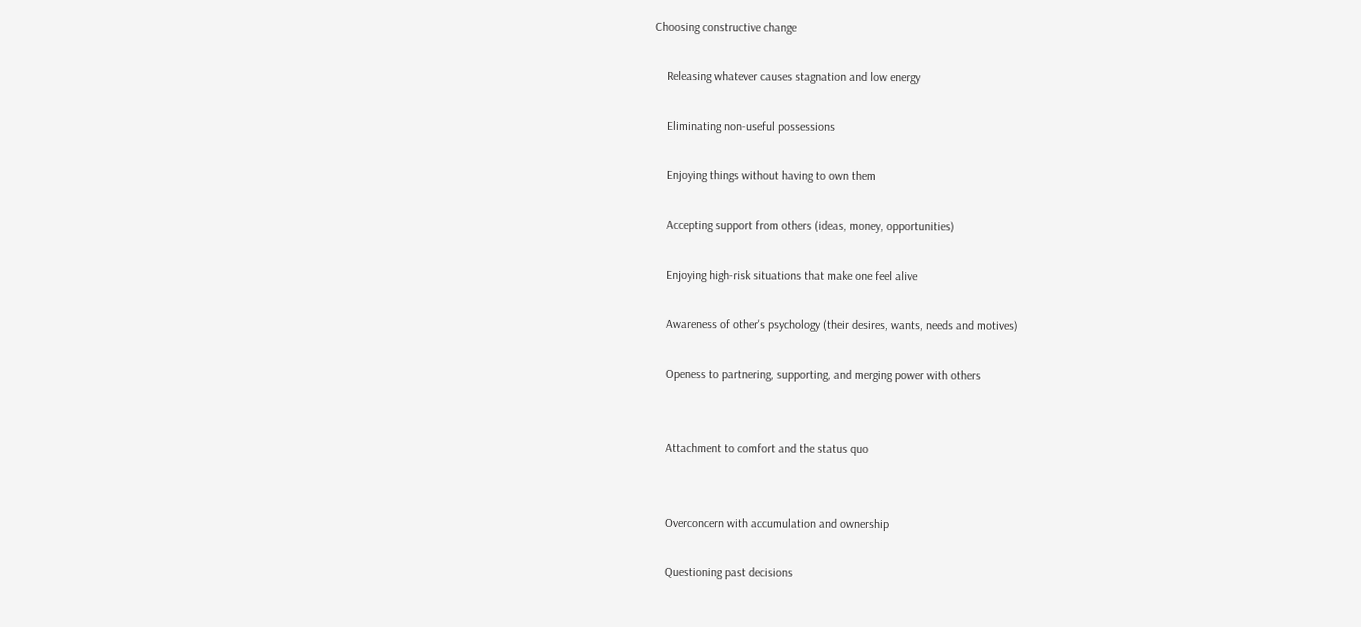Choosing constructive change

    Releasing whatever causes stagnation and low energy

    Eliminating non-useful possessions

    Enjoying things without having to own them

    Accepting support from others (ideas, money, opportunities)

    Enjoying high-risk situations that make one feel alive

    Awareness of other's psychology (their desires, wants, needs and motives)

    Openess to partnering, supporting, and merging power with others


    Attachment to comfort and the status quo


    Overconcern with accumulation and ownership

    Questioning past decisions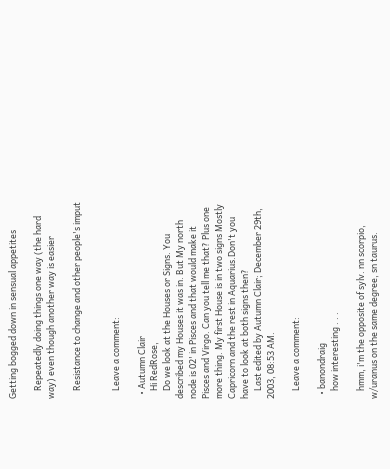Getting bogged down in sensual appetites

    Repeatedly doing things one way (the hard way) even though another way is easier

    Resistance to change and other people's imput


    Leave a comment:

  • Autumn Clair
    Hi RedRose,
    Do we look at the Houses or Signs. You described my Houses it was in. But My north node is 02' in Pisces and that would make it Pisces and Virgo. Can you tell me that? Plus one more thing. My first House is in two signs Mostly Capricorn and the rest in Aquarius.Don't you have to look at both signs then?
    Last edited by Autumn Clair; December 29th, 2003, 08:53 AM.

    Leave a comment:

  • banondraig
    how interesting . . .

    hmm, i'm the opposite of sylv. nn scorpio, w/uranus on the same degree, sn taurus.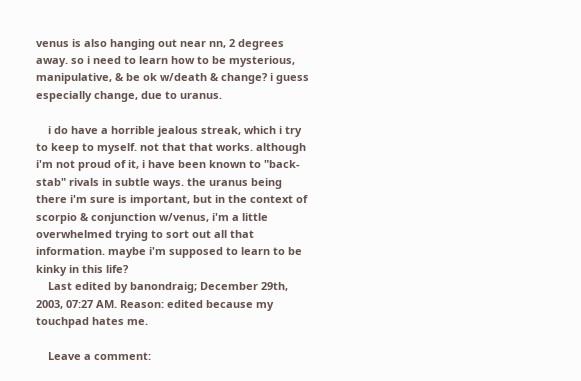venus is also hanging out near nn, 2 degrees away. so i need to learn how to be mysterious, manipulative, & be ok w/death & change? i guess especially change, due to uranus.

    i do have a horrible jealous streak, which i try to keep to myself. not that that works. although i'm not proud of it, i have been known to "back-stab" rivals in subtle ways. the uranus being there i'm sure is important, but in the context of scorpio & conjunction w/venus, i'm a little overwhelmed trying to sort out all that information. maybe i'm supposed to learn to be kinky in this life?
    Last edited by banondraig; December 29th, 2003, 07:27 AM. Reason: edited because my touchpad hates me.

    Leave a comment: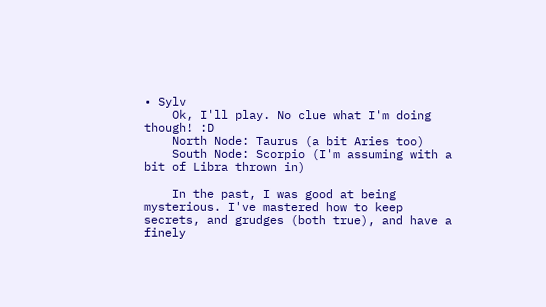• Sylv
    Ok, I'll play. No clue what I'm doing though! :D
    North Node: Taurus (a bit Aries too)
    South Node: Scorpio (I'm assuming with a bit of Libra thrown in)

    In the past, I was good at being mysterious. I've mastered how to keep secrets, and grudges (both true), and have a finely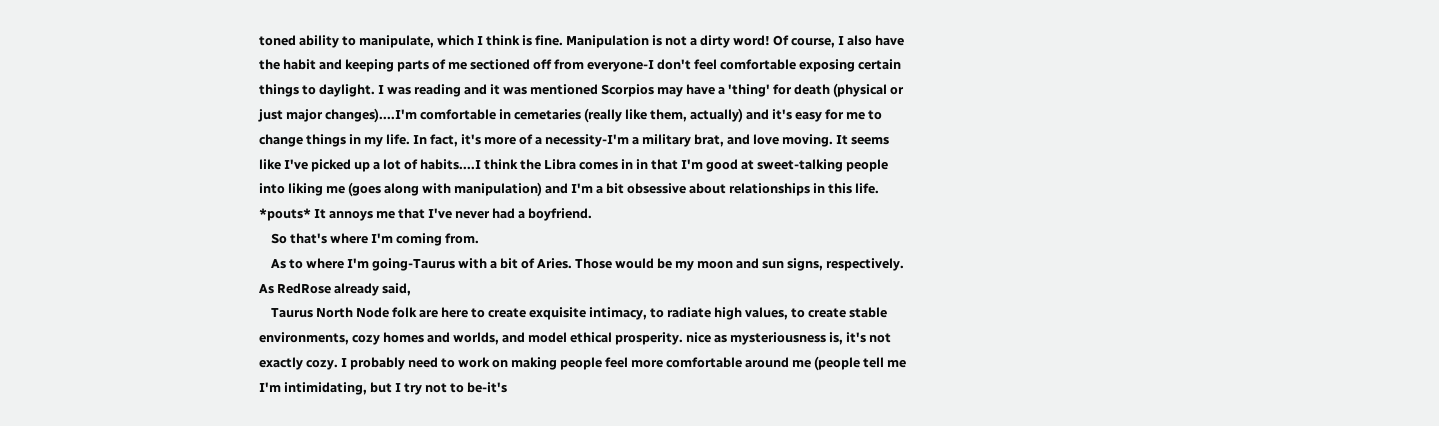toned ability to manipulate, which I think is fine. Manipulation is not a dirty word! Of course, I also have the habit and keeping parts of me sectioned off from everyone-I don't feel comfortable exposing certain things to daylight. I was reading and it was mentioned Scorpios may have a 'thing' for death (physical or just major changes)....I'm comfortable in cemetaries (really like them, actually) and it's easy for me to change things in my life. In fact, it's more of a necessity-I'm a military brat, and love moving. It seems like I've picked up a lot of habits....I think the Libra comes in in that I'm good at sweet-talking people into liking me (goes along with manipulation) and I'm a bit obsessive about relationships in this life. *pouts* It annoys me that I've never had a boyfriend.
    So that's where I'm coming from.
    As to where I'm going-Taurus with a bit of Aries. Those would be my moon and sun signs, respectively. As RedRose already said,
    Taurus North Node folk are here to create exquisite intimacy, to radiate high values, to create stable environments, cozy homes and worlds, and model ethical prosperity. nice as mysteriousness is, it's not exactly cozy. I probably need to work on making people feel more comfortable around me (people tell me I'm intimidating, but I try not to be-it's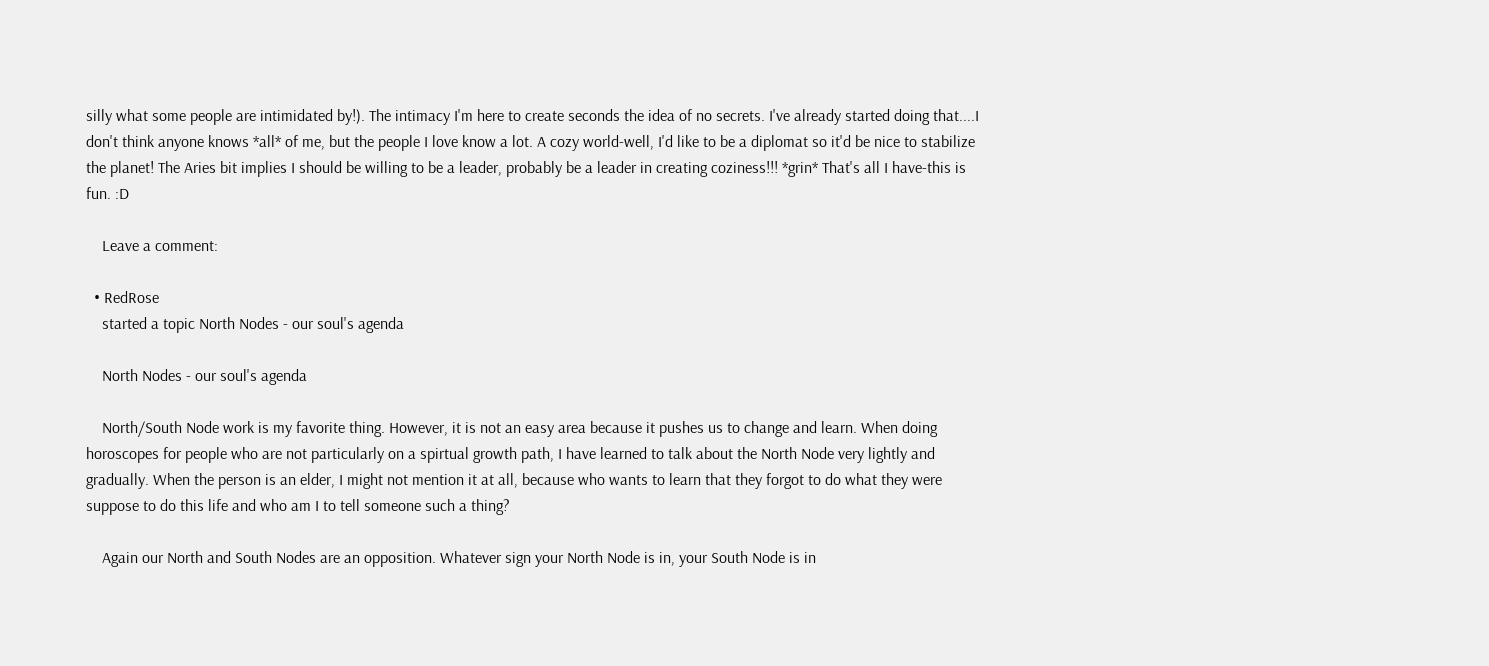silly what some people are intimidated by!). The intimacy I'm here to create seconds the idea of no secrets. I've already started doing that....I don't think anyone knows *all* of me, but the people I love know a lot. A cozy world-well, I'd like to be a diplomat so it'd be nice to stabilize the planet! The Aries bit implies I should be willing to be a leader, probably be a leader in creating coziness!!! *grin* That's all I have-this is fun. :D

    Leave a comment:

  • RedRose
    started a topic North Nodes - our soul's agenda

    North Nodes - our soul's agenda

    North/South Node work is my favorite thing. However, it is not an easy area because it pushes us to change and learn. When doing horoscopes for people who are not particularly on a spirtual growth path, I have learned to talk about the North Node very lightly and gradually. When the person is an elder, I might not mention it at all, because who wants to learn that they forgot to do what they were suppose to do this life and who am I to tell someone such a thing?

    Again our North and South Nodes are an opposition. Whatever sign your North Node is in, your South Node is in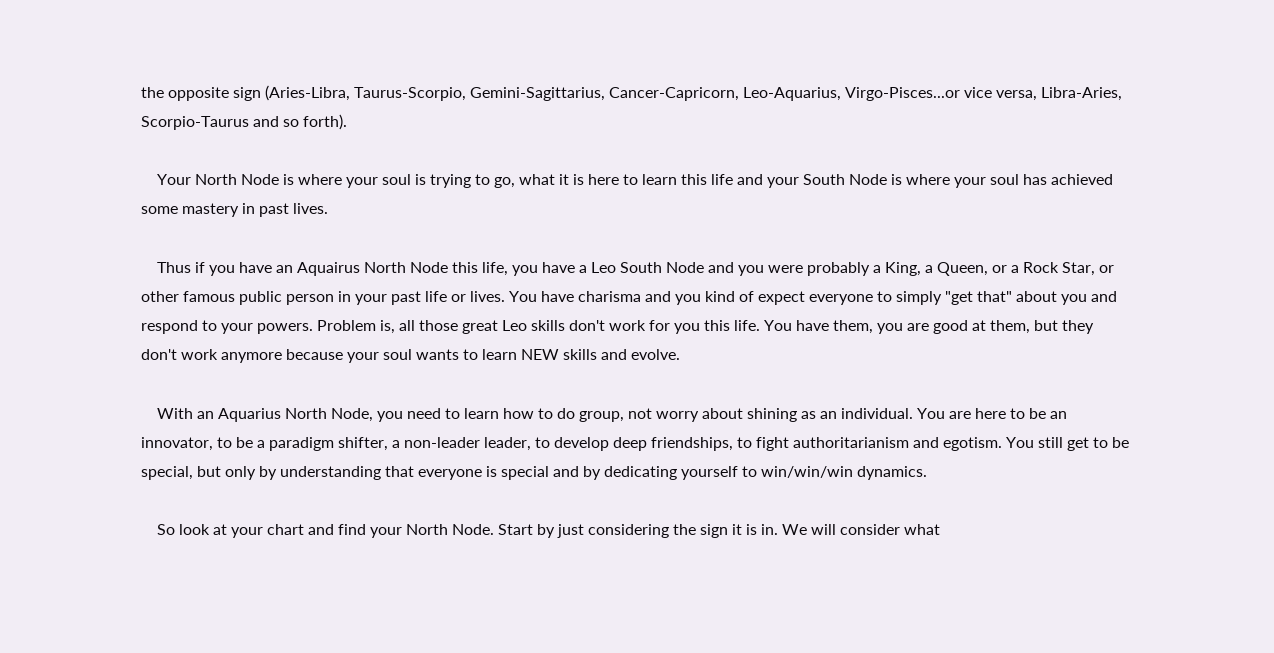the opposite sign (Aries-Libra, Taurus-Scorpio, Gemini-Sagittarius, Cancer-Capricorn, Leo-Aquarius, Virgo-Pisces...or vice versa, Libra-Aries, Scorpio-Taurus and so forth).

    Your North Node is where your soul is trying to go, what it is here to learn this life and your South Node is where your soul has achieved some mastery in past lives.

    Thus if you have an Aquairus North Node this life, you have a Leo South Node and you were probably a King, a Queen, or a Rock Star, or other famous public person in your past life or lives. You have charisma and you kind of expect everyone to simply "get that" about you and respond to your powers. Problem is, all those great Leo skills don't work for you this life. You have them, you are good at them, but they don't work anymore because your soul wants to learn NEW skills and evolve.

    With an Aquarius North Node, you need to learn how to do group, not worry about shining as an individual. You are here to be an innovator, to be a paradigm shifter, a non-leader leader, to develop deep friendships, to fight authoritarianism and egotism. You still get to be special, but only by understanding that everyone is special and by dedicating yourself to win/win/win dynamics.

    So look at your chart and find your North Node. Start by just considering the sign it is in. We will consider what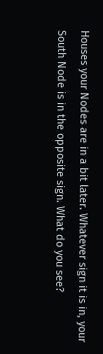Houses your Nodes are in a bit later. Whatever sign it is in, your South Node is in the opposite sign. What do you see?